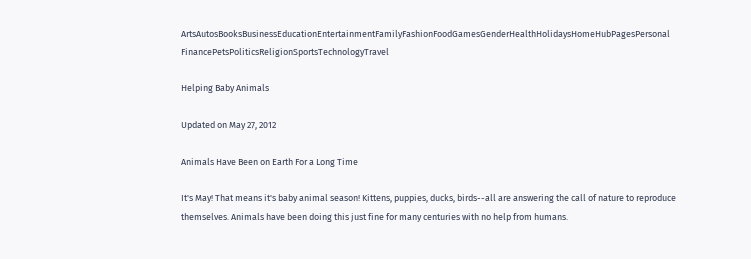ArtsAutosBooksBusinessEducationEntertainmentFamilyFashionFoodGamesGenderHealthHolidaysHomeHubPagesPersonal FinancePetsPoliticsReligionSportsTechnologyTravel

Helping Baby Animals

Updated on May 27, 2012

Animals Have Been on Earth For a Long Time

It's May! That means it's baby animal season! Kittens, puppies, ducks, birds--all are answering the call of nature to reproduce themselves. Animals have been doing this just fine for many centuries with no help from humans.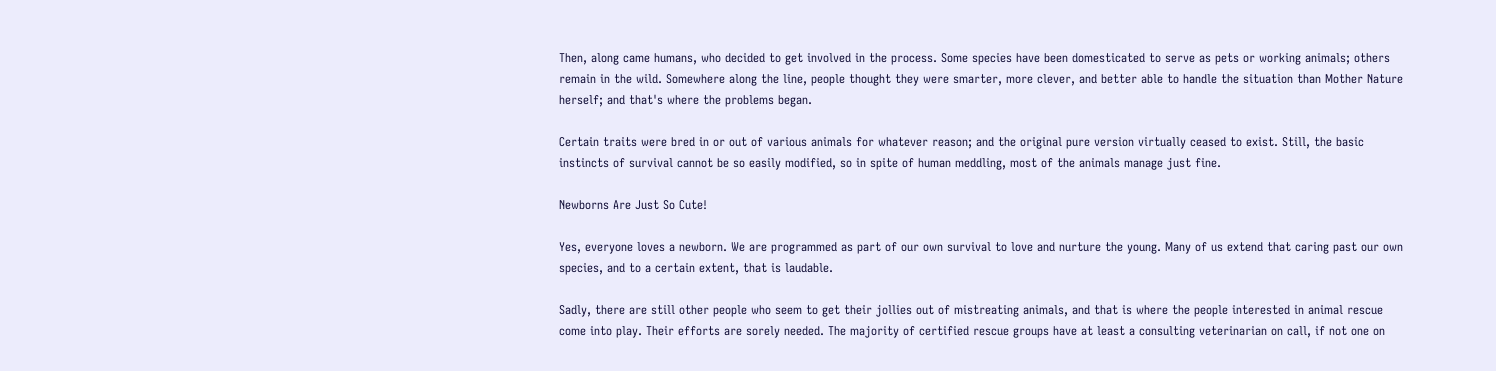Then, along came humans, who decided to get involved in the process. Some species have been domesticated to serve as pets or working animals; others remain in the wild. Somewhere along the line, people thought they were smarter, more clever, and better able to handle the situation than Mother Nature herself; and that's where the problems began.

Certain traits were bred in or out of various animals for whatever reason; and the original pure version virtually ceased to exist. Still, the basic instincts of survival cannot be so easily modified, so in spite of human meddling, most of the animals manage just fine.

Newborns Are Just So Cute!

Yes, everyone loves a newborn. We are programmed as part of our own survival to love and nurture the young. Many of us extend that caring past our own species, and to a certain extent, that is laudable.

Sadly, there are still other people who seem to get their jollies out of mistreating animals, and that is where the people interested in animal rescue come into play. Their efforts are sorely needed. The majority of certified rescue groups have at least a consulting veterinarian on call, if not one on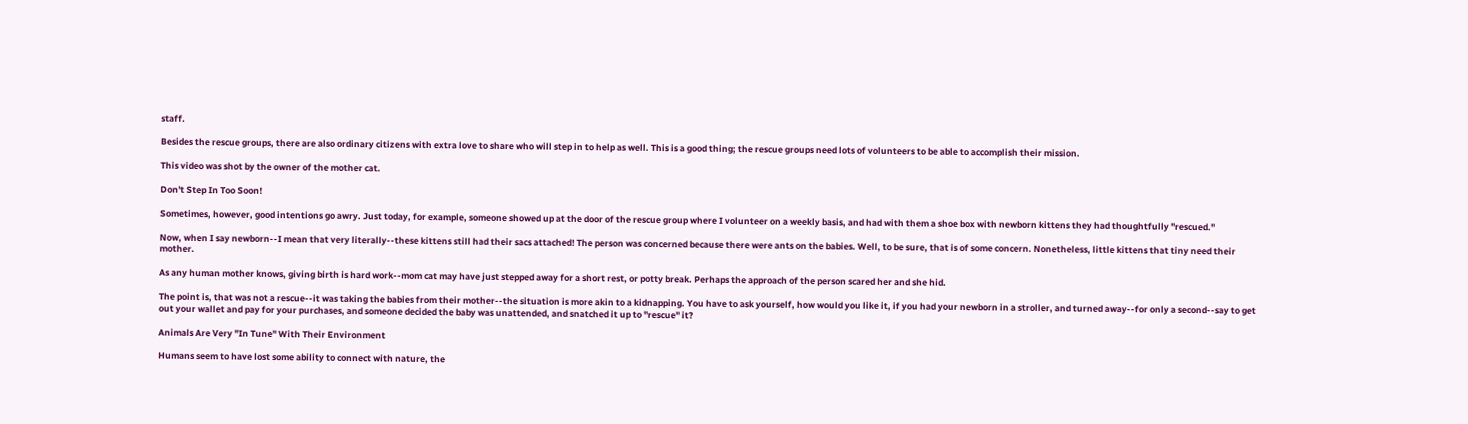staff.

Besides the rescue groups, there are also ordinary citizens with extra love to share who will step in to help as well. This is a good thing; the rescue groups need lots of volunteers to be able to accomplish their mission.

This video was shot by the owner of the mother cat.

Don't Step In Too Soon!

Sometimes, however, good intentions go awry. Just today, for example, someone showed up at the door of the rescue group where I volunteer on a weekly basis, and had with them a shoe box with newborn kittens they had thoughtfully "rescued."

Now, when I say newborn--I mean that very literally--these kittens still had their sacs attached! The person was concerned because there were ants on the babies. Well, to be sure, that is of some concern. Nonetheless, little kittens that tiny need their mother.

As any human mother knows, giving birth is hard work--mom cat may have just stepped away for a short rest, or potty break. Perhaps the approach of the person scared her and she hid.

The point is, that was not a rescue--it was taking the babies from their mother--the situation is more akin to a kidnapping. You have to ask yourself, how would you like it, if you had your newborn in a stroller, and turned away--for only a second--say to get out your wallet and pay for your purchases, and someone decided the baby was unattended, and snatched it up to "rescue" it?

Animals Are Very "In Tune" With Their Environment

Humans seem to have lost some ability to connect with nature, the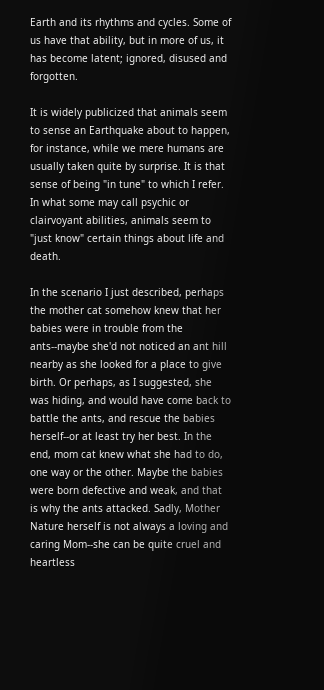Earth and its rhythms and cycles. Some of us have that ability, but in more of us, it has become latent; ignored, disused and forgotten.

It is widely publicized that animals seem to sense an Earthquake about to happen, for instance, while we mere humans are usually taken quite by surprise. It is that sense of being "in tune" to which I refer. In what some may call psychic or clairvoyant abilities, animals seem to "just know" certain things about life and death.

In the scenario I just described, perhaps the mother cat somehow knew that her babies were in trouble from the ants--maybe she'd not noticed an ant hill nearby as she looked for a place to give birth. Or perhaps, as I suggested, she was hiding, and would have come back to battle the ants, and rescue the babies herself--or at least try her best. In the end, mom cat knew what she had to do, one way or the other. Maybe the babies were born defective and weak, and that is why the ants attacked. Sadly, Mother Nature herself is not always a loving and caring Mom--she can be quite cruel and heartless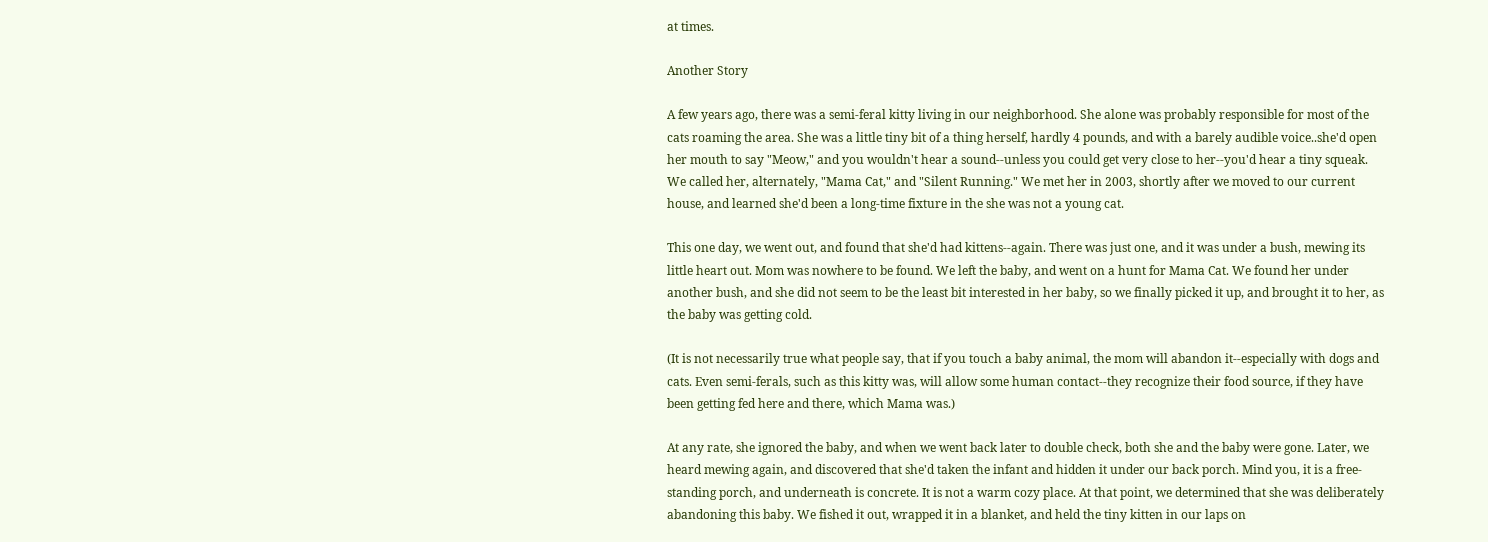at times.

Another Story

A few years ago, there was a semi-feral kitty living in our neighborhood. She alone was probably responsible for most of the cats roaming the area. She was a little tiny bit of a thing herself, hardly 4 pounds, and with a barely audible voice..she'd open her mouth to say "Meow," and you wouldn't hear a sound--unless you could get very close to her--you'd hear a tiny squeak. We called her, alternately, "Mama Cat," and "Silent Running." We met her in 2003, shortly after we moved to our current house, and learned she'd been a long-time fixture in the she was not a young cat.

This one day, we went out, and found that she'd had kittens--again. There was just one, and it was under a bush, mewing its little heart out. Mom was nowhere to be found. We left the baby, and went on a hunt for Mama Cat. We found her under another bush, and she did not seem to be the least bit interested in her baby, so we finally picked it up, and brought it to her, as the baby was getting cold.

(It is not necessarily true what people say, that if you touch a baby animal, the mom will abandon it--especially with dogs and cats. Even semi-ferals, such as this kitty was, will allow some human contact--they recognize their food source, if they have been getting fed here and there, which Mama was.)

At any rate, she ignored the baby, and when we went back later to double check, both she and the baby were gone. Later, we heard mewing again, and discovered that she'd taken the infant and hidden it under our back porch. Mind you, it is a free-standing porch, and underneath is concrete. It is not a warm cozy place. At that point, we determined that she was deliberately abandoning this baby. We fished it out, wrapped it in a blanket, and held the tiny kitten in our laps on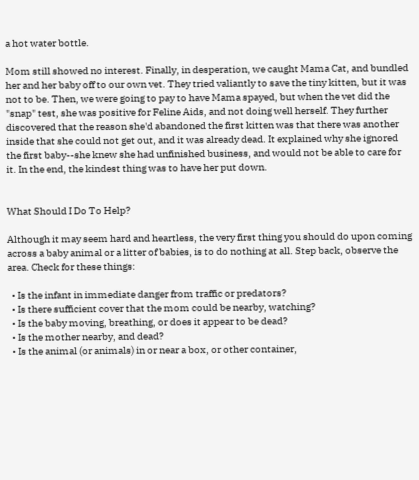a hot water bottle.

Mom still showed no interest. Finally, in desperation, we caught Mama Cat, and bundled her and her baby off to our own vet. They tried valiantly to save the tiny kitten, but it was not to be. Then, we were going to pay to have Mama spayed, but when the vet did the "snap" test, she was positive for Feline Aids, and not doing well herself. They further discovered that the reason she'd abandoned the first kitten was that there was another inside that she could not get out, and it was already dead. It explained why she ignored the first baby--she knew she had unfinished business, and would not be able to care for it. In the end, the kindest thing was to have her put down.


What Should I Do To Help?

Although it may seem hard and heartless, the very first thing you should do upon coming across a baby animal or a litter of babies, is to do nothing at all. Step back, observe the area. Check for these things:

  • Is the infant in immediate danger from traffic or predators?
  • Is there sufficient cover that the mom could be nearby, watching?
  • Is the baby moving, breathing, or does it appear to be dead?
  • Is the mother nearby, and dead?
  • Is the animal (or animals) in or near a box, or other container,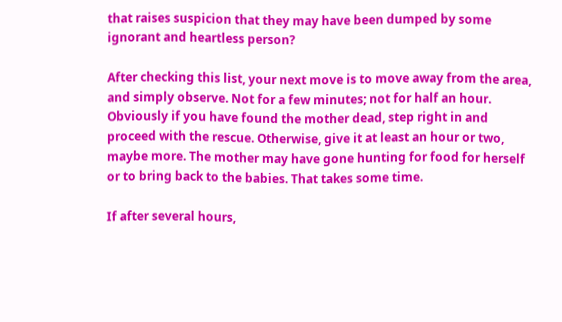that raises suspicion that they may have been dumped by some ignorant and heartless person?

After checking this list, your next move is to move away from the area, and simply observe. Not for a few minutes; not for half an hour. Obviously if you have found the mother dead, step right in and proceed with the rescue. Otherwise, give it at least an hour or two, maybe more. The mother may have gone hunting for food for herself or to bring back to the babies. That takes some time.

If after several hours,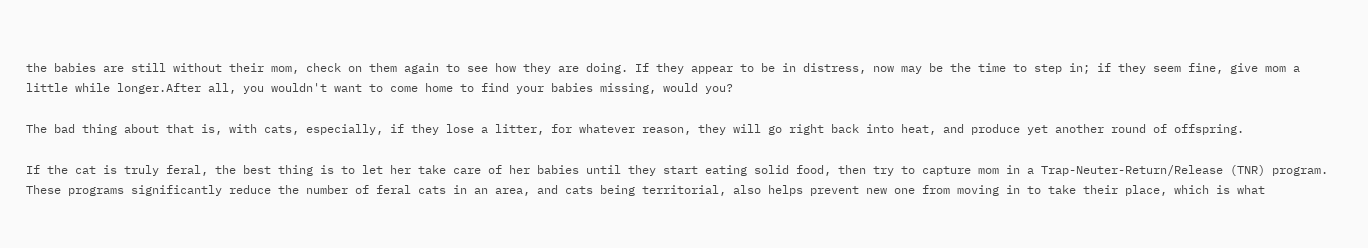the babies are still without their mom, check on them again to see how they are doing. If they appear to be in distress, now may be the time to step in; if they seem fine, give mom a little while longer.After all, you wouldn't want to come home to find your babies missing, would you?

The bad thing about that is, with cats, especially, if they lose a litter, for whatever reason, they will go right back into heat, and produce yet another round of offspring.

If the cat is truly feral, the best thing is to let her take care of her babies until they start eating solid food, then try to capture mom in a Trap-Neuter-Return/Release (TNR) program. These programs significantly reduce the number of feral cats in an area, and cats being territorial, also helps prevent new one from moving in to take their place, which is what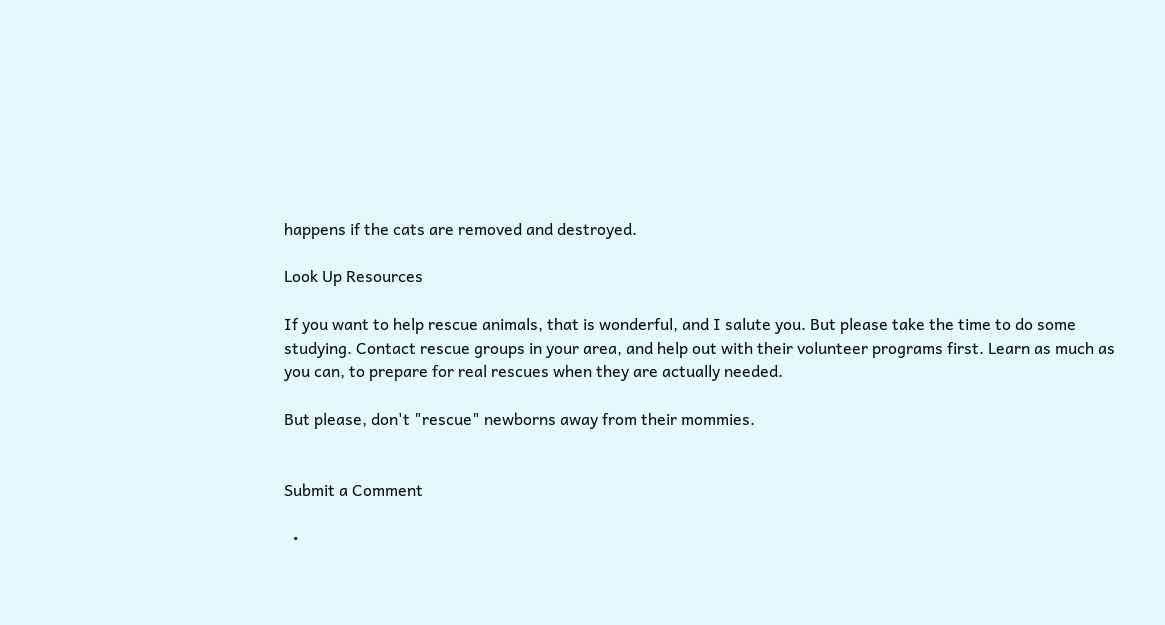happens if the cats are removed and destroyed.

Look Up Resources

If you want to help rescue animals, that is wonderful, and I salute you. But please take the time to do some studying. Contact rescue groups in your area, and help out with their volunteer programs first. Learn as much as you can, to prepare for real rescues when they are actually needed.

But please, don't "rescue" newborns away from their mommies.


Submit a Comment

  •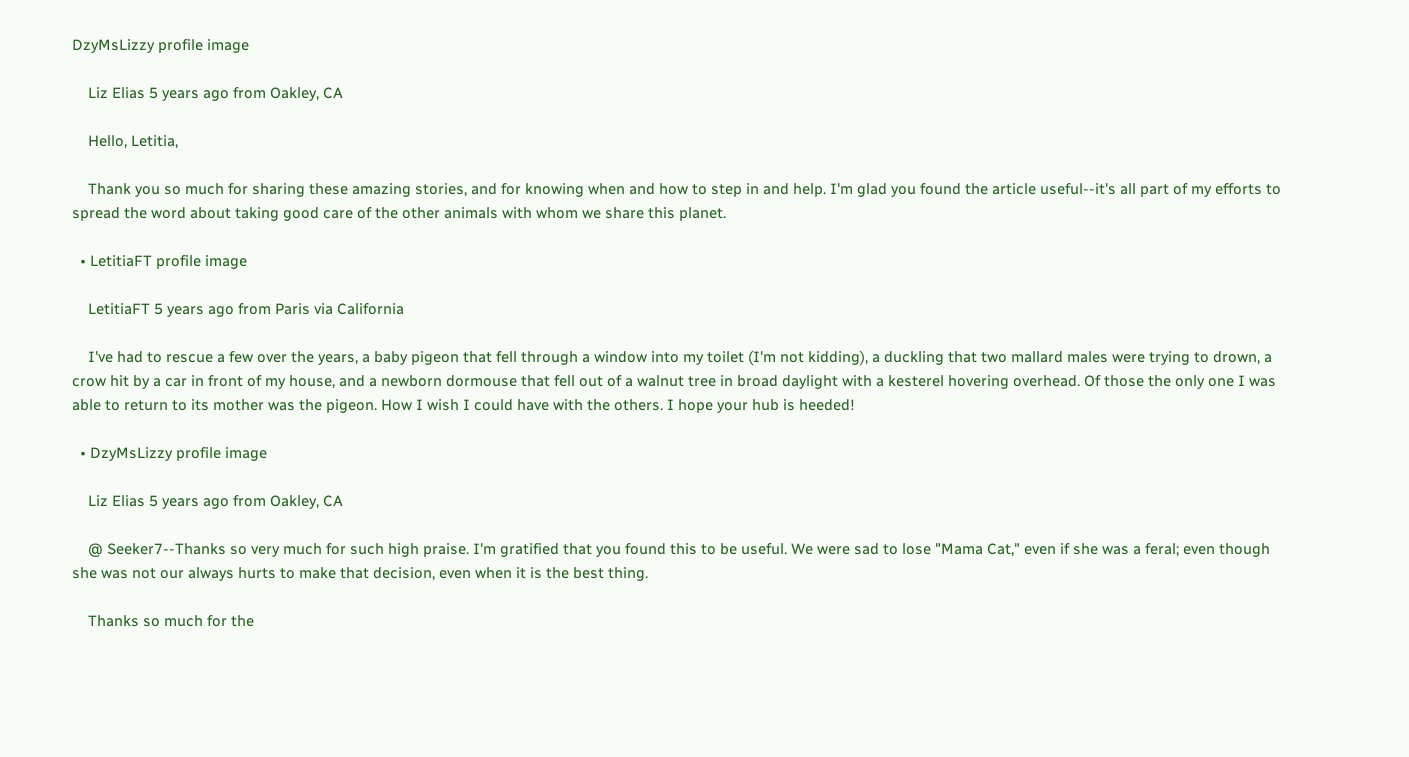DzyMsLizzy profile image

    Liz Elias 5 years ago from Oakley, CA

    Hello, Letitia,

    Thank you so much for sharing these amazing stories, and for knowing when and how to step in and help. I'm glad you found the article useful--it's all part of my efforts to spread the word about taking good care of the other animals with whom we share this planet.

  • LetitiaFT profile image

    LetitiaFT 5 years ago from Paris via California

    I've had to rescue a few over the years, a baby pigeon that fell through a window into my toilet (I'm not kidding), a duckling that two mallard males were trying to drown, a crow hit by a car in front of my house, and a newborn dormouse that fell out of a walnut tree in broad daylight with a kesterel hovering overhead. Of those the only one I was able to return to its mother was the pigeon. How I wish I could have with the others. I hope your hub is heeded!

  • DzyMsLizzy profile image

    Liz Elias 5 years ago from Oakley, CA

    @ Seeker7--Thanks so very much for such high praise. I'm gratified that you found this to be useful. We were sad to lose "Mama Cat," even if she was a feral; even though she was not our always hurts to make that decision, even when it is the best thing.

    Thanks so much for the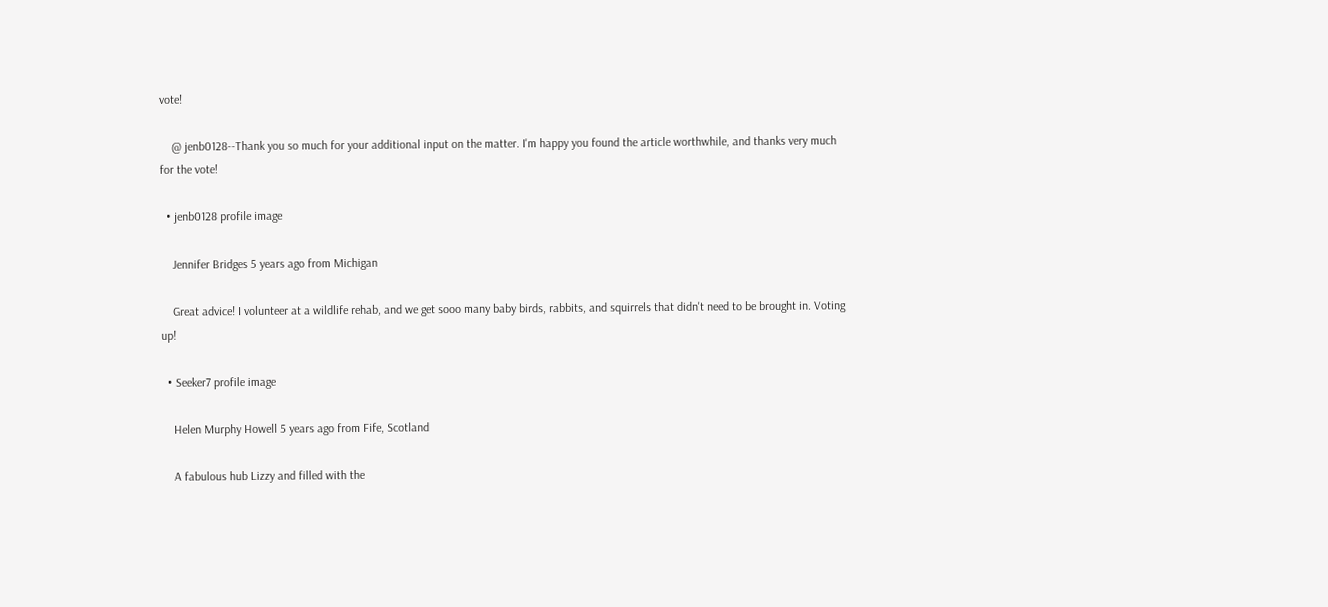vote!

    @ jenb0128--Thank you so much for your additional input on the matter. I'm happy you found the article worthwhile, and thanks very much for the vote!

  • jenb0128 profile image

    Jennifer Bridges 5 years ago from Michigan

    Great advice! I volunteer at a wildlife rehab, and we get sooo many baby birds, rabbits, and squirrels that didn't need to be brought in. Voting up!

  • Seeker7 profile image

    Helen Murphy Howell 5 years ago from Fife, Scotland

    A fabulous hub Lizzy and filled with the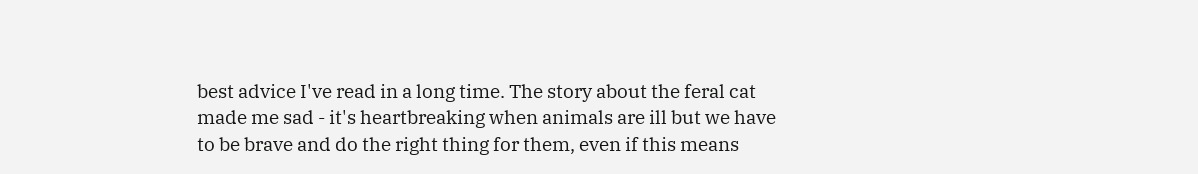best advice I've read in a long time. The story about the feral cat made me sad - it's heartbreaking when animals are ill but we have to be brave and do the right thing for them, even if this means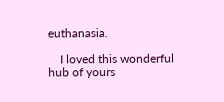euthanasia.

    I loved this wonderful hub of yours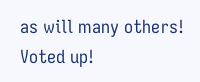as will many others! Voted up!